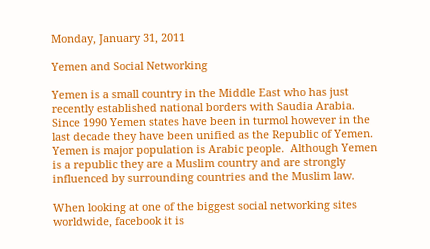Monday, January 31, 2011

Yemen and Social Networking

Yemen is a small country in the Middle East who has just recently established national borders with Saudia Arabia.  Since 1990 Yemen states have been in turmol however in the last decade they have been unified as the Republic of Yemen.  Yemen is major population is Arabic people.  Although Yemen is a republic they are a Muslim country and are strongly influenced by surrounding countries and the Muslim law.

When looking at one of the biggest social networking sites worldwide, facebook it is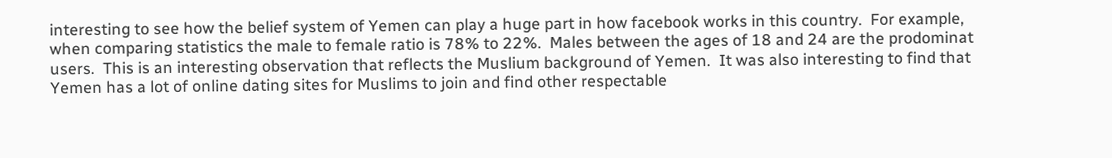interesting to see how the belief system of Yemen can play a huge part in how facebook works in this country.  For example, when comparing statistics the male to female ratio is 78% to 22%.  Males between the ages of 18 and 24 are the prodominat users.  This is an interesting observation that reflects the Muslium background of Yemen.  It was also interesting to find that Yemen has a lot of online dating sites for Muslims to join and find other respectable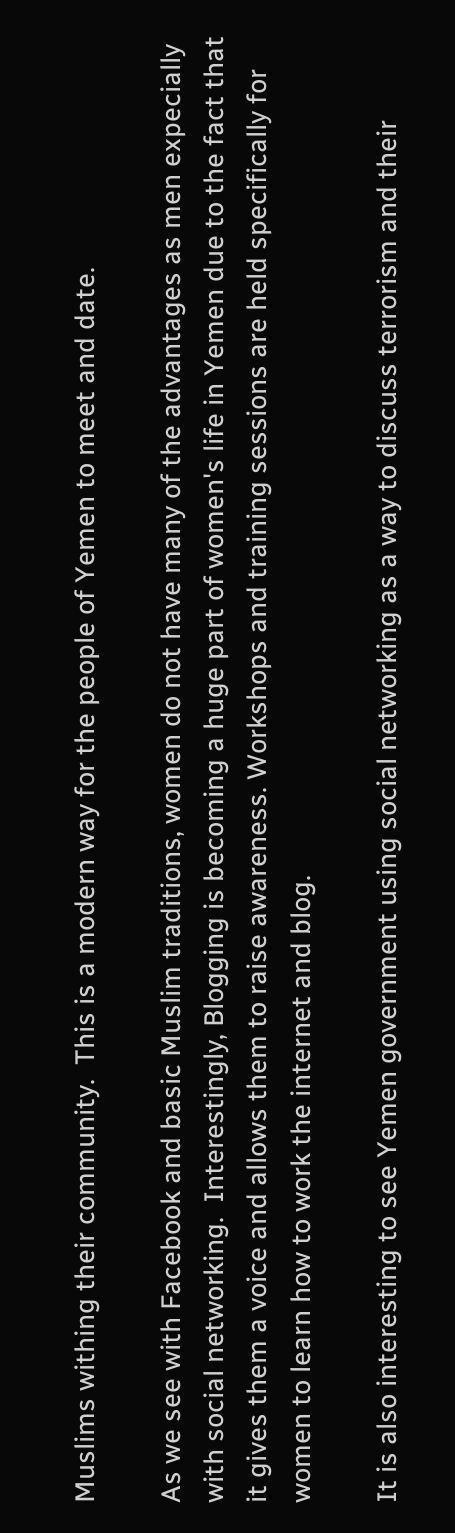Muslims withing their community.  This is a modern way for the people of Yemen to meet and date.

As we see with Facebook and basic Muslim traditions, women do not have many of the advantages as men expecially with social networking.  Interestingly, Blogging is becoming a huge part of women's life in Yemen due to the fact that it gives them a voice and allows them to raise awareness. Workshops and training sessions are held specifically for women to learn how to work the internet and blog.

It is also interesting to see Yemen government using social networking as a way to discuss terrorism and their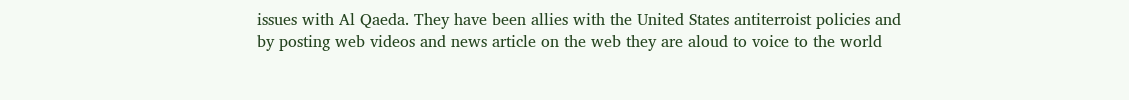issues with Al Qaeda. They have been allies with the United States antiterroist policies and by posting web videos and news article on the web they are aloud to voice to the world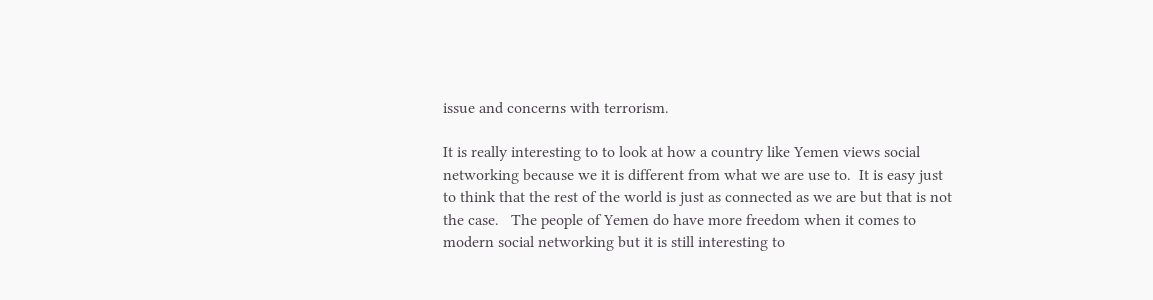issue and concerns with terrorism.

It is really interesting to to look at how a country like Yemen views social networking because we it is different from what we are use to.  It is easy just to think that the rest of the world is just as connected as we are but that is not the case.   The people of Yemen do have more freedom when it comes to modern social networking but it is still interesting to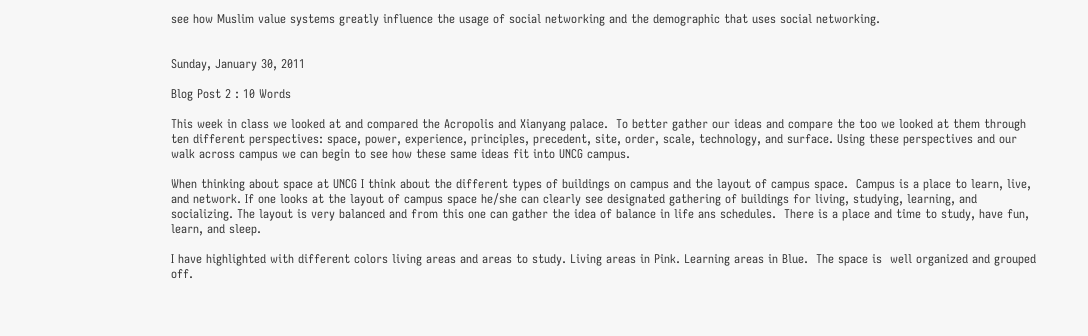see how Muslim value systems greatly influence the usage of social networking and the demographic that uses social networking.


Sunday, January 30, 2011

Blog Post 2 : 10 Words

This week in class we looked at and compared the Acropolis and Xianyang palace.  To better gather our ideas and compare the too we looked at them through ten different perspectives: space, power, experience, principles, precedent, site, order, scale, technology, and surface. Using these perspectives and our walk across campus we can begin to see how these same ideas fit into UNCG campus.

When thinking about space at UNCG I think about the different types of buildings on campus and the layout of campus space.  Campus is a place to learn, live, and network. If one looks at the layout of campus space he/she can clearly see designated gathering of buildings for living, studying, learning, and socializing. The layout is very balanced and from this one can gather the idea of balance in life ans schedules.  There is a place and time to study, have fun, learn, and sleep.

I have highlighted with different colors living areas and areas to study. Living areas in Pink. Learning areas in Blue.  The space is  well organized and grouped off.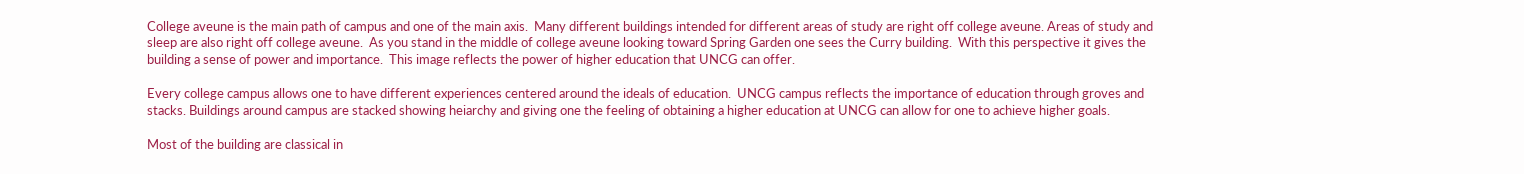College aveune is the main path of campus and one of the main axis.  Many different buildings intended for different areas of study are right off college aveune. Areas of study and sleep are also right off college aveune.  As you stand in the middle of college aveune looking toward Spring Garden one sees the Curry building.  With this perspective it gives the building a sense of power and importance.  This image reflects the power of higher education that UNCG can offer.

Every college campus allows one to have different experiences centered around the ideals of education.  UNCG campus reflects the importance of education through groves and stacks. Buildings around campus are stacked showing heiarchy and giving one the feeling of obtaining a higher education at UNCG can allow for one to achieve higher goals.

Most of the building are classical in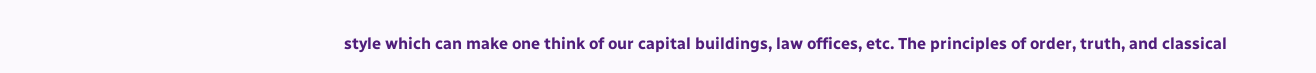style which can make one think of our capital buildings, law offices, etc. The principles of order, truth, and classical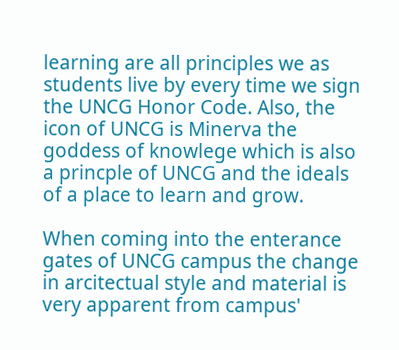learning are all principles we as students live by every time we sign the UNCG Honor Code. Also, the icon of UNCG is Minerva the goddess of knowlege which is also a princple of UNCG and the ideals of a place to learn and grow.

When coming into the enterance gates of UNCG campus the change in arcitectual style and material is very apparent from campus'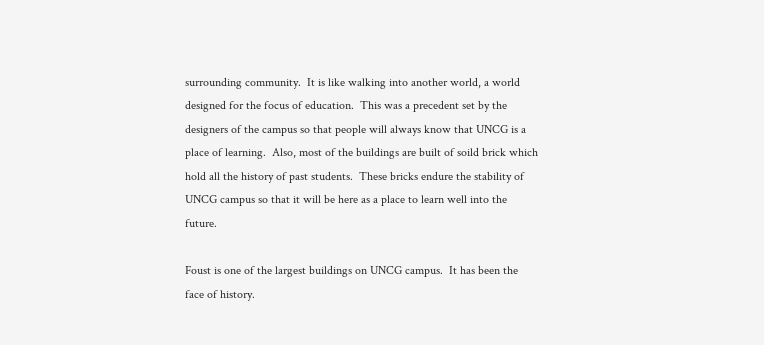surrounding community.  It is like walking into another world, a world designed for the focus of education.  This was a precedent set by the designers of the campus so that people will always know that UNCG is a place of learning.  Also, most of the buildings are built of soild brick which hold all the history of past students.  These bricks endure the stability of UNCG campus so that it will be here as a place to learn well into the future.

Foust is one of the largest buildings on UNCG campus.  It has been the face of history.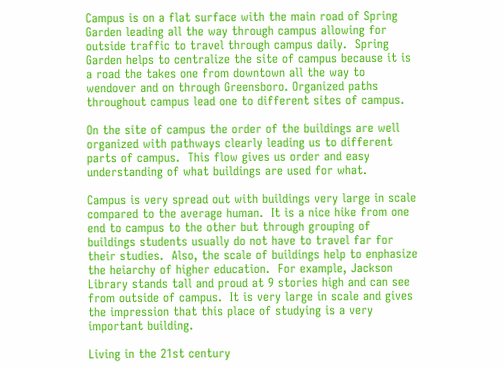Campus is on a flat surface with the main road of Spring Garden leading all the way through campus allowing for outside traffic to travel through campus daily.  Spring Garden helps to centralize the site of campus because it is a road the takes one from downtown all the way to wendover and on through Greensboro. Organized paths throughout campus lead one to different sites of campus.

On the site of campus the order of the buildings are well organized with pathways clearly leading us to different parts of campus.  This flow gives us order and easy understanding of what buildings are used for what.

Campus is very spread out with buildings very large in scale compared to the average human.  It is a nice hike from one end to campus to the other but through grouping of buildings students usually do not have to travel far for their studies.  Also, the scale of buildings help to enphasize the heiarchy of higher education.  For example, Jackson Library stands tall and proud at 9 stories high and can see from outside of campus.  It is very large in scale and gives the impression that this place of studying is a very important building.

Living in the 21st century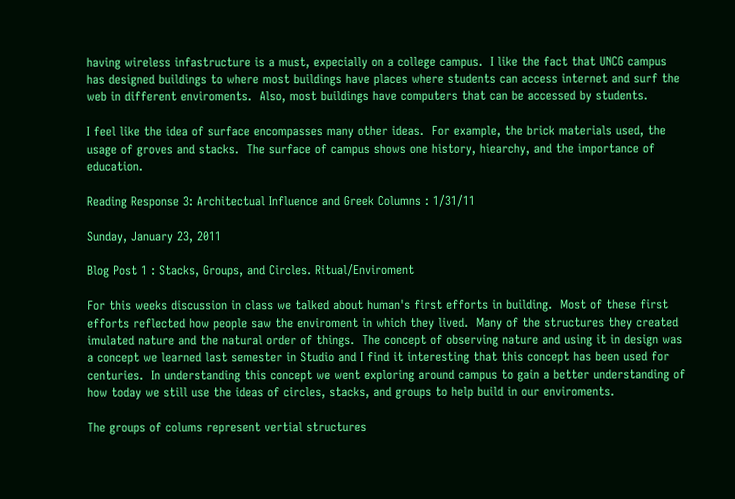having wireless infastructure is a must, expecially on a college campus.  I like the fact that UNCG campus has designed buildings to where most buildings have places where students can access internet and surf the web in different enviroments.  Also, most buildings have computers that can be accessed by students.

I feel like the idea of surface encompasses many other ideas.  For example, the brick materials used, the usage of groves and stacks.  The surface of campus shows one history, hiearchy, and the importance of education.

Reading Response 3: Architectual Influence and Greek Columns : 1/31/11

Sunday, January 23, 2011

Blog Post 1 : Stacks, Groups, and Circles. Ritual/Enviroment

For this weeks discussion in class we talked about human's first efforts in building.  Most of these first efforts reflected how people saw the enviroment in which they lived.  Many of the structures they created imulated nature and the natural order of things.  The concept of observing nature and using it in design was a concept we learned last semester in Studio and I find it interesting that this concept has been used for centuries.  In understanding this concept we went exploring around campus to gain a better understanding of how today we still use the ideas of circles, stacks, and groups to help build in our enviroments.

The groups of colums represent vertial structures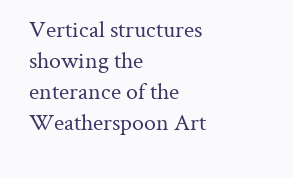Vertical structures showing the enterance of the Weatherspoon Art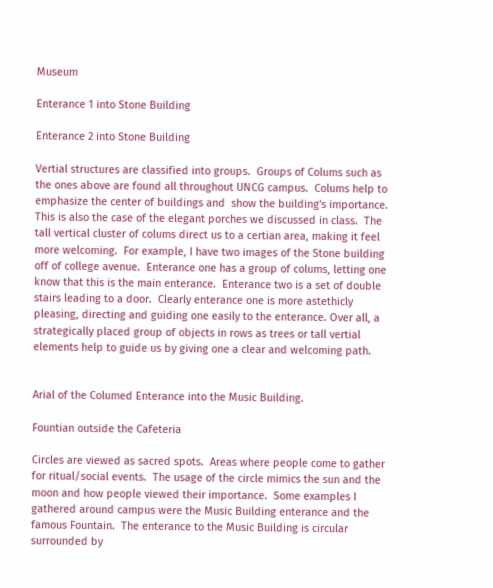Museum

Enterance 1 into Stone Building

Enterance 2 into Stone Building

Vertial structures are classified into groups.  Groups of Colums such as the ones above are found all throughout UNCG campus.  Colums help to emphasize the center of buildings and  show the building's importance.  This is also the case of the elegant porches we discussed in class.  The tall vertical cluster of colums direct us to a certian area, making it feel more welcoming.  For example, I have two images of the Stone building off of college avenue.  Enterance one has a group of colums, letting one know that this is the main enterance.  Enterance two is a set of double stairs leading to a door.  Clearly enterance one is more astethicly pleasing, directing and guiding one easily to the enterance. Over all, a strategically placed group of objects in rows as trees or tall vertial elements help to guide us by giving one a clear and welcoming path.


Arial of the Columed Enterance into the Music Building.

Fountian outside the Cafeteria

Circles are viewed as sacred spots.  Areas where people come to gather for ritual/social events.  The usage of the circle mimics the sun and the moon and how people viewed their importance.  Some examples I gathered around campus were the Music Building enterance and the famous Fountain.  The enterance to the Music Building is circular surrounded by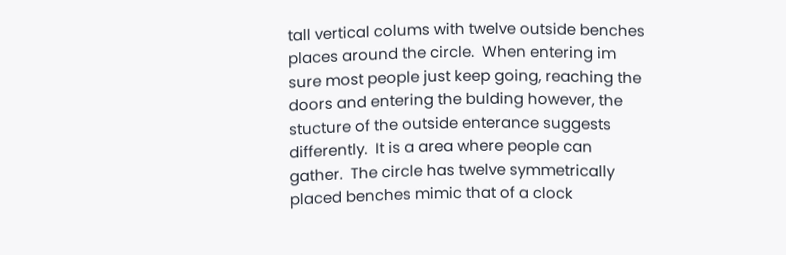tall vertical colums with twelve outside benches places around the circle.  When entering im sure most people just keep going, reaching the doors and entering the bulding however, the stucture of the outside enterance suggests differently.  It is a area where people can gather.  The circle has twelve symmetrically placed benches mimic that of a clock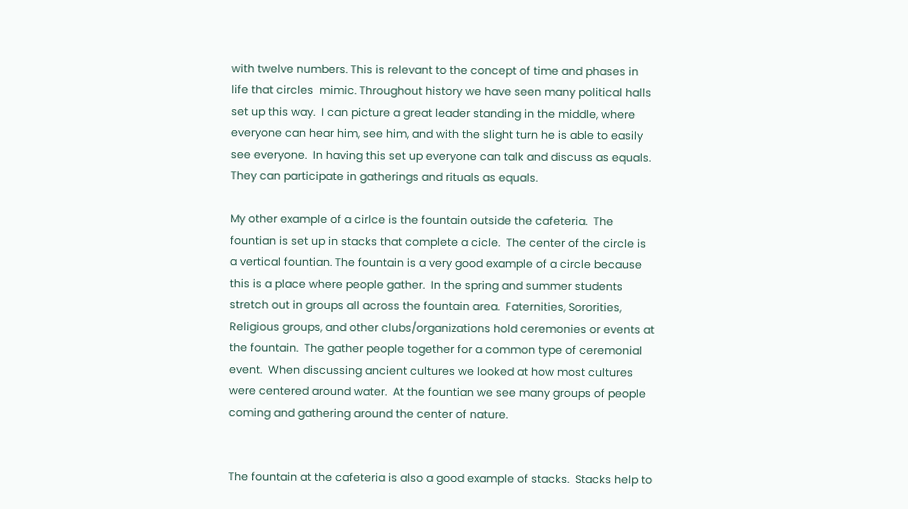with twelve numbers. This is relevant to the concept of time and phases in life that circles  mimic. Throughout history we have seen many political halls set up this way.  I can picture a great leader standing in the middle, where everyone can hear him, see him, and with the slight turn he is able to easily see everyone.  In having this set up everyone can talk and discuss as equals.  They can participate in gatherings and rituals as equals.

My other example of a cirlce is the fountain outside the cafeteria.  The fountian is set up in stacks that complete a cicle.  The center of the circle is a vertical fountian. The fountain is a very good example of a circle because this is a place where people gather.  In the spring and summer students stretch out in groups all across the fountain area.  Faternities, Sororities, Religious groups, and other clubs/organizations hold ceremonies or events at the fountain.  The gather people together for a common type of ceremonial event.  When discussing ancient cultures we looked at how most cultures were centered around water.  At the fountian we see many groups of people coming and gathering around the center of nature.


The fountain at the cafeteria is also a good example of stacks.  Stacks help to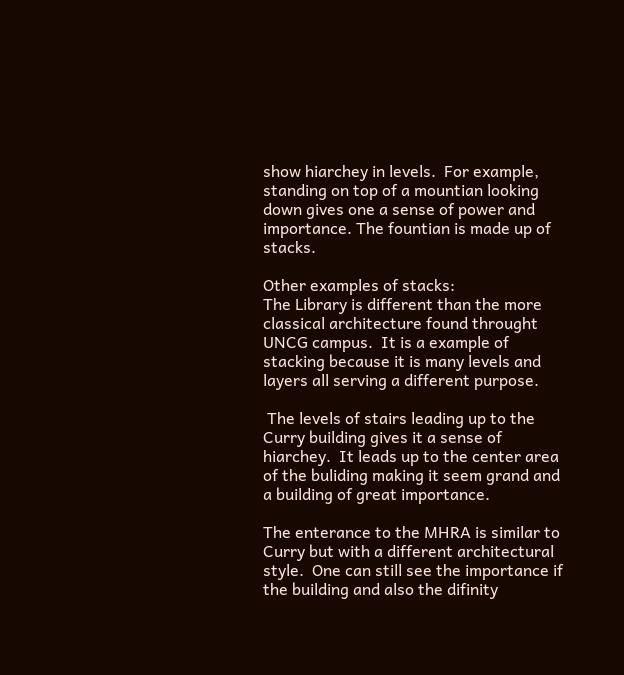show hiarchey in levels.  For example, standing on top of a mountian looking down gives one a sense of power and importance. The fountian is made up of stacks.

Other examples of stacks:
The Library is different than the more classical architecture found throught UNCG campus.  It is a example of stacking because it is many levels and layers all serving a different purpose.

 The levels of stairs leading up to the Curry building gives it a sense of hiarchey.  It leads up to the center area of the buliding making it seem grand and a building of great importance.

The enterance to the MHRA is similar to Curry but with a different architectural style.  One can still see the importance if the building and also the difinity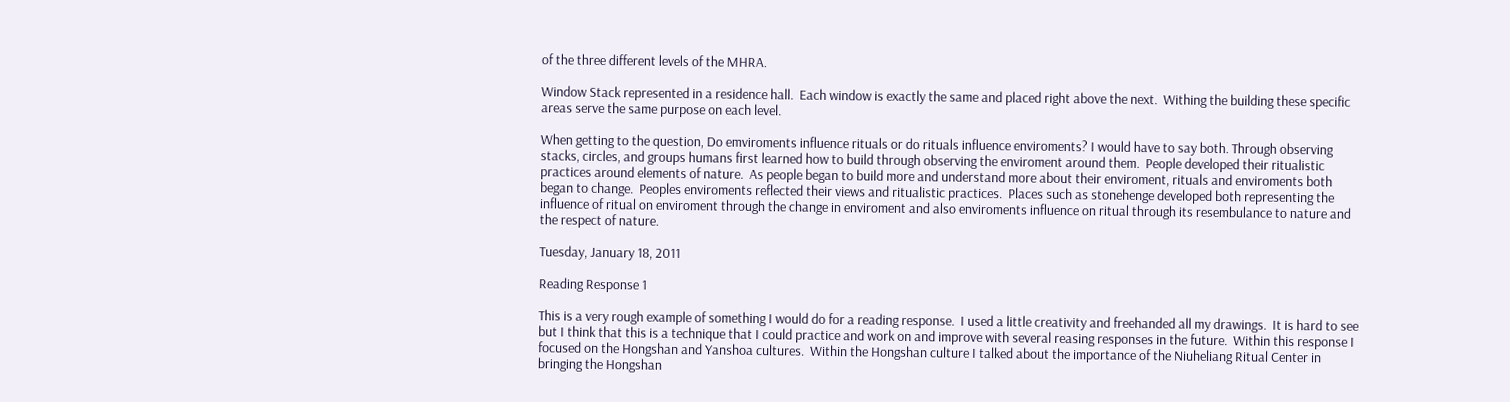of the three different levels of the MHRA.

Window Stack represented in a residence hall.  Each window is exactly the same and placed right above the next.  Withing the building these specific areas serve the same purpose on each level.

When getting to the question, Do emviroments influence rituals or do rituals influence enviroments? I would have to say both. Through observing stacks, circles, and groups humans first learned how to build through observing the enviroment around them.  People developed their ritualistic practices around elements of nature.  As people began to build more and understand more about their enviroment, rituals and enviroments both began to change.  Peoples enviroments reflected their views and ritualistic practices.  Places such as stonehenge developed both representing the influence of ritual on enviroment through the change in enviroment and also enviroments influence on ritual through its resembulance to nature and the respect of nature.

Tuesday, January 18, 2011

Reading Response 1

This is a very rough example of something I would do for a reading response.  I used a little creativity and freehanded all my drawings.  It is hard to see but I think that this is a technique that I could practice and work on and improve with several reasing responses in the future.  Within this response I focused on the Hongshan and Yanshoa cultures.  Within the Hongshan culture I talked about the importance of the Niuheliang Ritual Center in bringing the Hongshan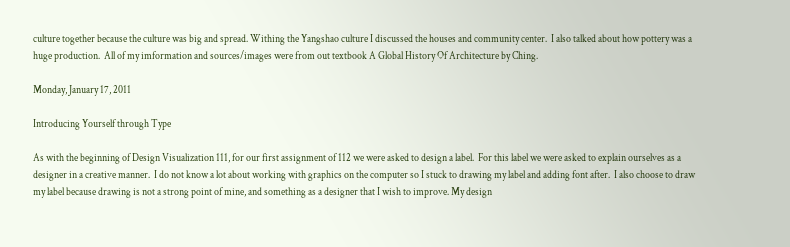culture together because the culture was big and spread. Withing the Yangshao culture I discussed the houses and community center.  I also talked about how pottery was a huge production.  All of my imformation and sources/images were from out textbook A Global History Of Architecture by Ching.

Monday, January 17, 2011

Introducing Yourself through Type

As with the beginning of Design Visualization 111, for our first assignment of 112 we were asked to design a label.  For this label we were asked to explain ourselves as a designer in a creative manner.  I do not know a lot about working with graphics on the computer so I stuck to drawing my label and adding font after.  I also choose to draw my label because drawing is not a strong point of mine, and something as a designer that I wish to improve. My design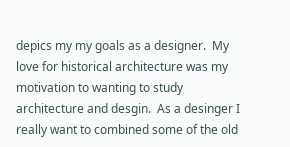depics my my goals as a designer.  My love for historical architecture was my motivation to wanting to study architecture and desgin.  As a desinger I really want to combined some of the old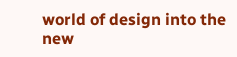world of design into the new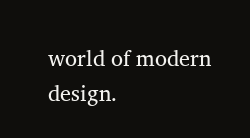world of modern design.